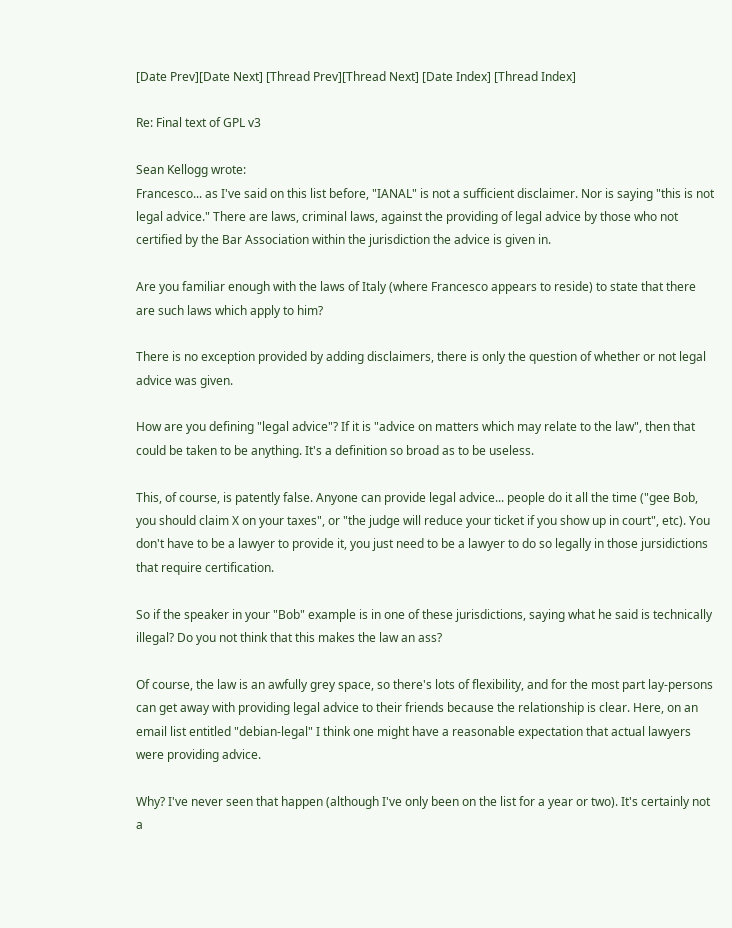[Date Prev][Date Next] [Thread Prev][Thread Next] [Date Index] [Thread Index]

Re: Final text of GPL v3

Sean Kellogg wrote:
Francesco... as I've said on this list before, "IANAL" is not a sufficient disclaimer. Nor is saying "this is not legal advice." There are laws, criminal laws, against the providing of legal advice by those who not certified by the Bar Association within the jurisdiction the advice is given in.

Are you familiar enough with the laws of Italy (where Francesco appears to reside) to state that there are such laws which apply to him?

There is no exception provided by adding disclaimers, there is only the question of whether or not legal advice was given.

How are you defining "legal advice"? If it is "advice on matters which may relate to the law", then that could be taken to be anything. It's a definition so broad as to be useless.

This, of course, is patently false. Anyone can provide legal advice... people do it all the time ("gee Bob, you should claim X on your taxes", or "the judge will reduce your ticket if you show up in court", etc). You don't have to be a lawyer to provide it, you just need to be a lawyer to do so legally in those jursidictions that require certification.

So if the speaker in your "Bob" example is in one of these jurisdictions, saying what he said is technically illegal? Do you not think that this makes the law an ass?

Of course, the law is an awfully grey space, so there's lots of flexibility, and for the most part lay-persons can get away with providing legal advice to their friends because the relationship is clear. Here, on an email list entitled "debian-legal" I think one might have a reasonable expectation that actual lawyers were providing advice.

Why? I've never seen that happen (although I've only been on the list for a year or two). It's certainly not a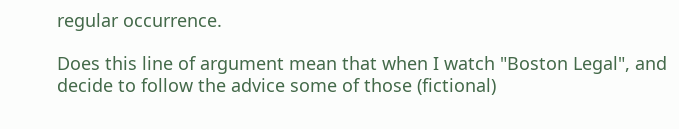regular occurrence.

Does this line of argument mean that when I watch "Boston Legal", and decide to follow the advice some of those (fictional)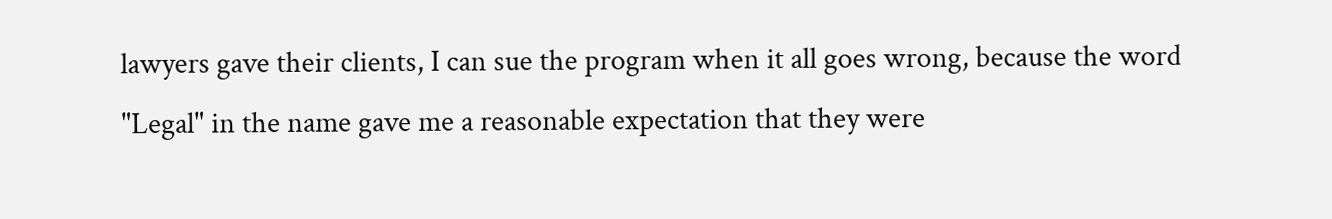lawyers gave their clients, I can sue the program when it all goes wrong, because the word "Legal" in the name gave me a reasonable expectation that they were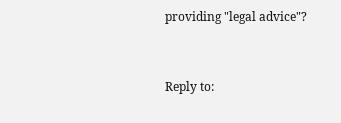providing "legal advice"?


Reply to: